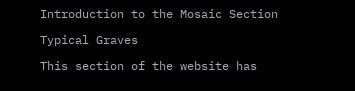Introduction to the Mosaic Section

Typical Graves

This section of the website has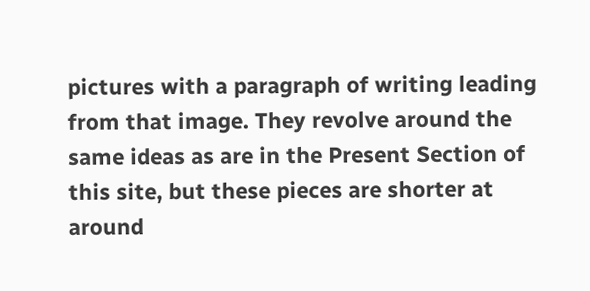pictures with a paragraph of writing leading from that image. They revolve around the same ideas as are in the Present Section of this site, but these pieces are shorter at around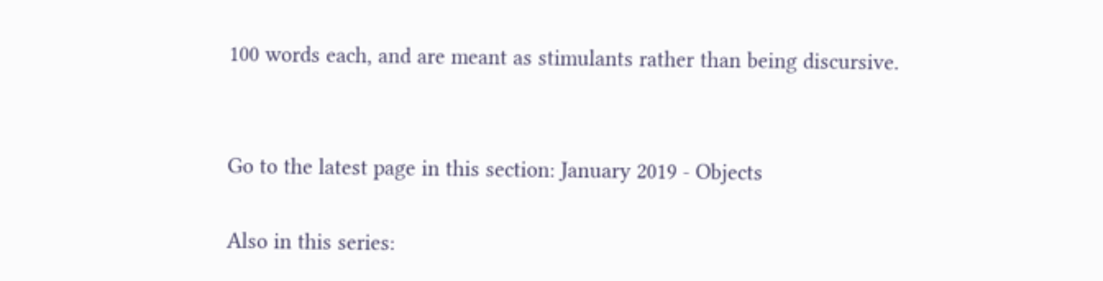100 words each, and are meant as stimulants rather than being discursive.


Go to the latest page in this section: January 2019 - Objects

Also in this series: